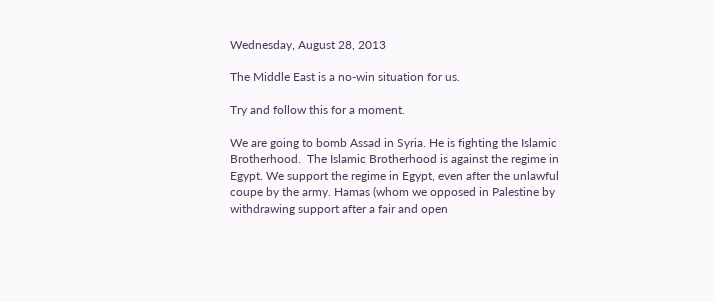Wednesday, August 28, 2013

The Middle East is a no-win situation for us.

Try and follow this for a moment.

We are going to bomb Assad in Syria. He is fighting the Islamic Brotherhood.  The Islamic Brotherhood is against the regime in Egypt. We support the regime in Egypt, even after the unlawful coupe by the army. Hamas (whom we opposed in Palestine by withdrawing support after a fair and open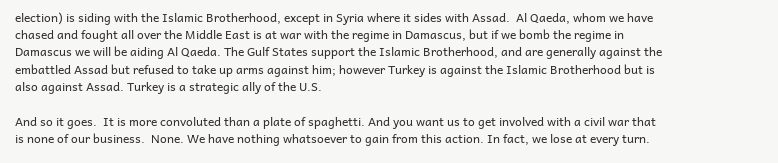election) is siding with the Islamic Brotherhood, except in Syria where it sides with Assad.  Al Qaeda, whom we have chased and fought all over the Middle East is at war with the regime in Damascus, but if we bomb the regime in Damascus we will be aiding Al Qaeda. The Gulf States support the Islamic Brotherhood, and are generally against the embattled Assad but refused to take up arms against him; however Turkey is against the Islamic Brotherhood but is also against Assad. Turkey is a strategic ally of the U.S.

And so it goes.  It is more convoluted than a plate of spaghetti. And you want us to get involved with a civil war that is none of our business.  None. We have nothing whatsoever to gain from this action. In fact, we lose at every turn.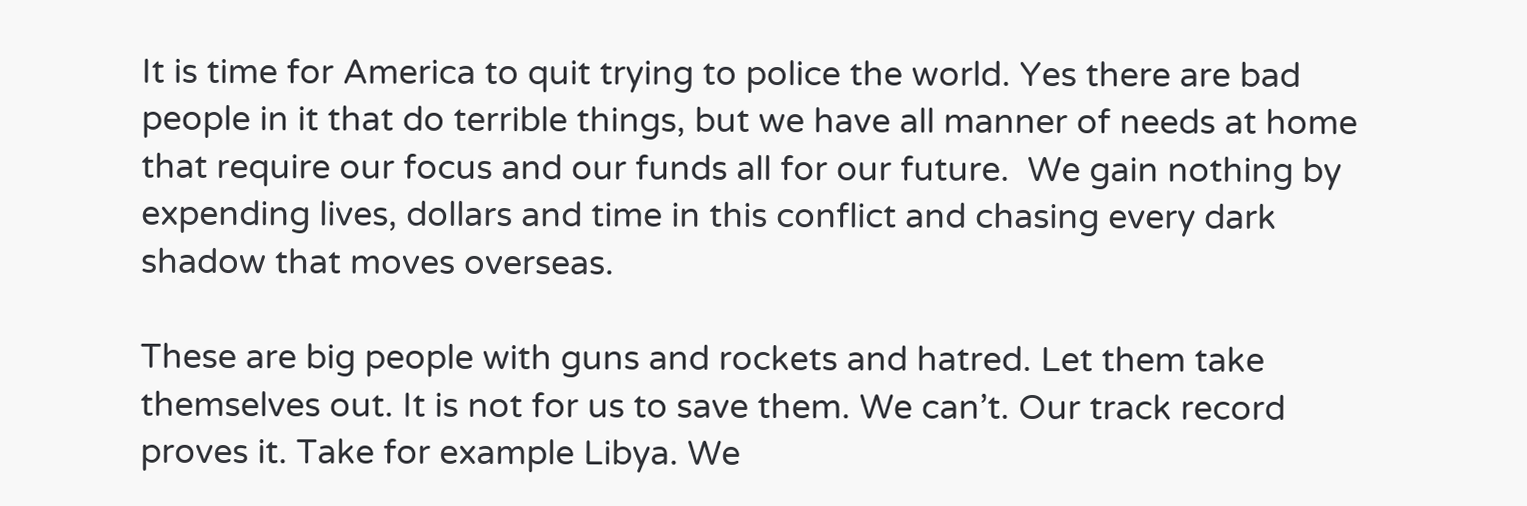It is time for America to quit trying to police the world. Yes there are bad people in it that do terrible things, but we have all manner of needs at home that require our focus and our funds all for our future.  We gain nothing by expending lives, dollars and time in this conflict and chasing every dark shadow that moves overseas.

These are big people with guns and rockets and hatred. Let them take themselves out. It is not for us to save them. We can’t. Our track record proves it. Take for example Libya. We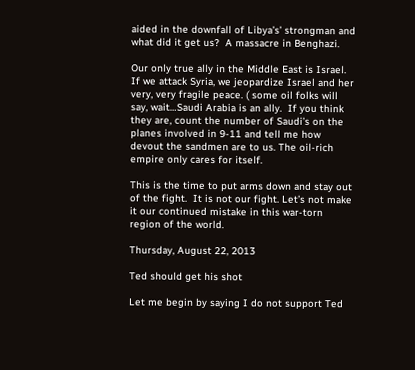aided in the downfall of Libya’s’ strongman and what did it get us?  A massacre in Benghazi.

Our only true ally in the Middle East is Israel. If we attack Syria, we jeopardize Israel and her very, very fragile peace. ( some oil folks will say, wait…Saudi Arabia is an ally.  If you think they are, count the number of Saudi’s on the planes involved in 9-11 and tell me how devout the sandmen are to us. The oil-rich empire only cares for itself.

This is the time to put arms down and stay out of the fight.  It is not our fight. Let’s not make it our continued mistake in this war-torn region of the world.

Thursday, August 22, 2013

Ted should get his shot

Let me begin by saying I do not support Ted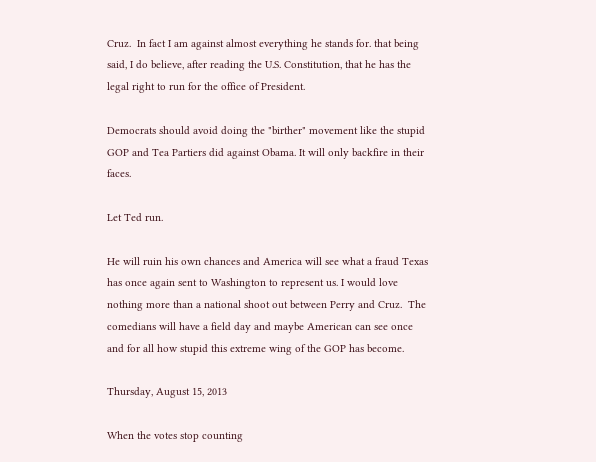Cruz.  In fact I am against almost everything he stands for. that being said, I do believe, after reading the U.S. Constitution, that he has the legal right to run for the office of President.

Democrats should avoid doing the "birther" movement like the stupid GOP and Tea Partiers did against Obama. It will only backfire in their faces.

Let Ted run.

He will ruin his own chances and America will see what a fraud Texas has once again sent to Washington to represent us. I would love nothing more than a national shoot out between Perry and Cruz.  The comedians will have a field day and maybe American can see once and for all how stupid this extreme wing of the GOP has become.

Thursday, August 15, 2013

When the votes stop counting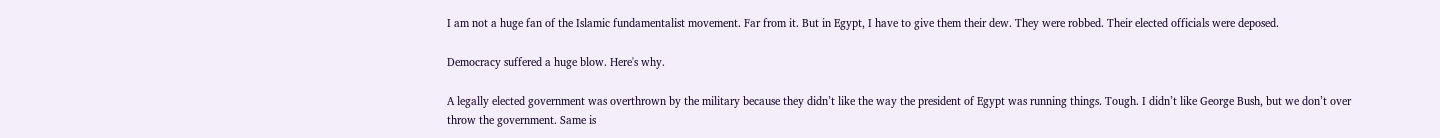I am not a huge fan of the Islamic fundamentalist movement. Far from it. But in Egypt, I have to give them their dew. They were robbed. Their elected officials were deposed.

Democracy suffered a huge blow. Here's why.

A legally elected government was overthrown by the military because they didn’t like the way the president of Egypt was running things. Tough. I didn’t like George Bush, but we don’t over throw the government. Same is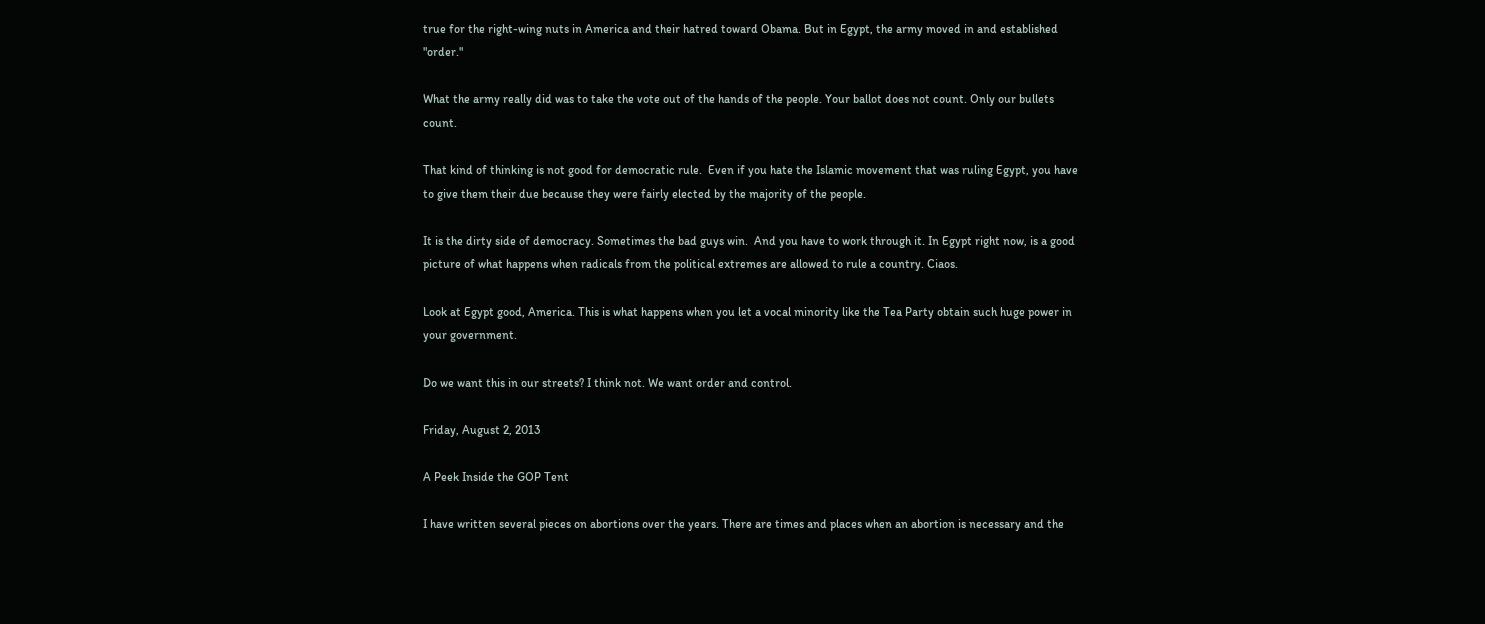true for the right-wing nuts in America and their hatred toward Obama. But in Egypt, the army moved in and established "order."

What the army really did was to take the vote out of the hands of the people. Your ballot does not count. Only our bullets count.

That kind of thinking is not good for democratic rule.  Even if you hate the Islamic movement that was ruling Egypt, you have to give them their due because they were fairly elected by the majority of the people.

It is the dirty side of democracy. Sometimes the bad guys win.  And you have to work through it. In Egypt right now, is a good picture of what happens when radicals from the political extremes are allowed to rule a country. Ciaos.

Look at Egypt good, America. This is what happens when you let a vocal minority like the Tea Party obtain such huge power in your government.

Do we want this in our streets? I think not. We want order and control.

Friday, August 2, 2013

A Peek Inside the GOP Tent

I have written several pieces on abortions over the years. There are times and places when an abortion is necessary and the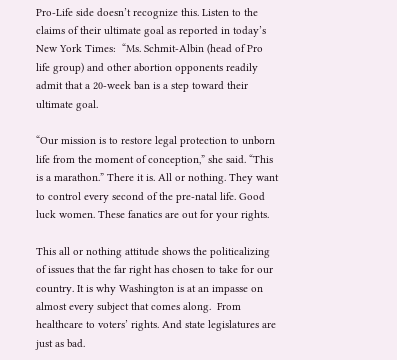Pro-Life side doesn’t recognize this. Listen to the claims of their ultimate goal as reported in today’s New York Times:  “Ms. Schmit-Albin (head of Pro life group) and other abortion opponents readily admit that a 20-week ban is a step toward their ultimate goal.

“Our mission is to restore legal protection to unborn life from the moment of conception,” she said. “This is a marathon.” There it is. All or nothing. They want to control every second of the pre-natal life. Good luck women. These fanatics are out for your rights.

This all or nothing attitude shows the politicalizing of issues that the far right has chosen to take for our country. It is why Washington is at an impasse on almost every subject that comes along.  From healthcare to voters’ rights. And state legislatures are just as bad.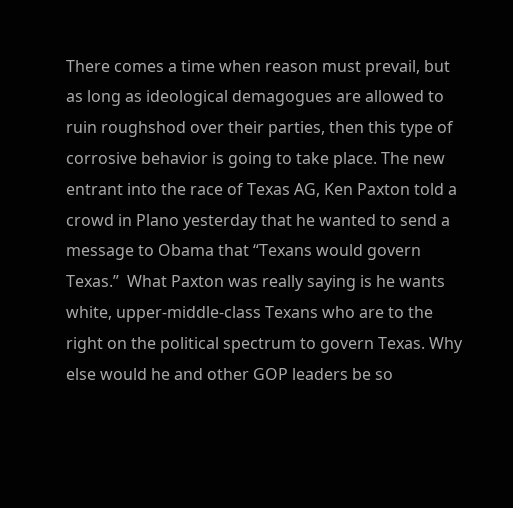There comes a time when reason must prevail, but as long as ideological demagogues are allowed to ruin roughshod over their parties, then this type of corrosive behavior is going to take place. The new entrant into the race of Texas AG, Ken Paxton told a crowd in Plano yesterday that he wanted to send a message to Obama that “Texans would govern Texas.”  What Paxton was really saying is he wants white, upper-middle-class Texans who are to the right on the political spectrum to govern Texas. Why else would he and other GOP leaders be so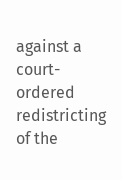against a court-ordered redistricting of the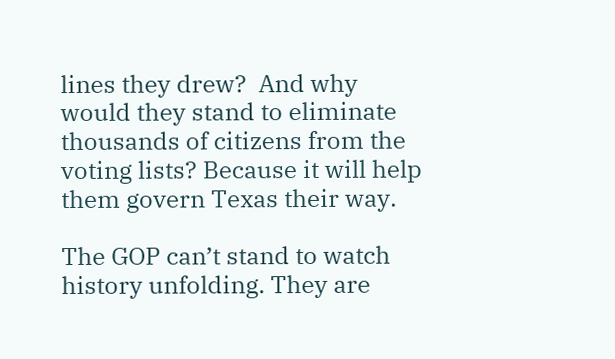lines they drew?  And why would they stand to eliminate thousands of citizens from the voting lists? Because it will help them govern Texas their way.

The GOP can’t stand to watch history unfolding. They are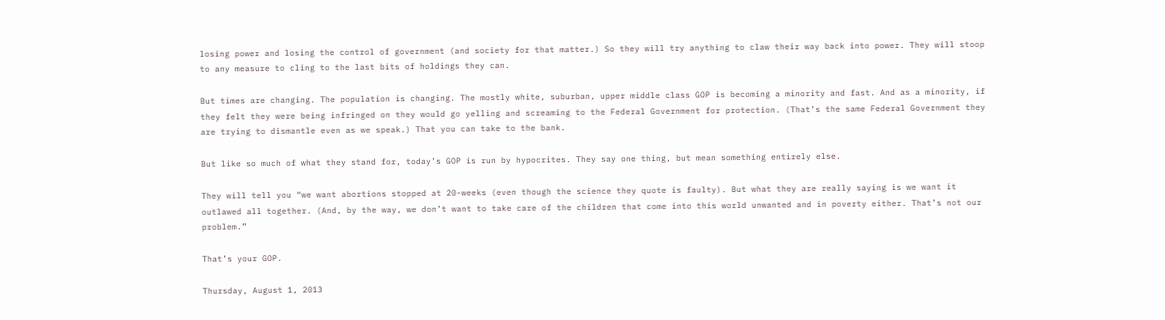losing power and losing the control of government (and society for that matter.) So they will try anything to claw their way back into power. They will stoop to any measure to cling to the last bits of holdings they can.

But times are changing. The population is changing. The mostly white, suburban, upper middle class GOP is becoming a minority and fast. And as a minority, if they felt they were being infringed on they would go yelling and screaming to the Federal Government for protection. (That’s the same Federal Government they are trying to dismantle even as we speak.) That you can take to the bank.

But like so much of what they stand for, today’s GOP is run by hypocrites. They say one thing, but mean something entirely else.

They will tell you “we want abortions stopped at 20-weeks (even though the science they quote is faulty). But what they are really saying is we want it outlawed all together. (And, by the way, we don’t want to take care of the children that come into this world unwanted and in poverty either. That’s not our problem.”

That’s your GOP.

Thursday, August 1, 2013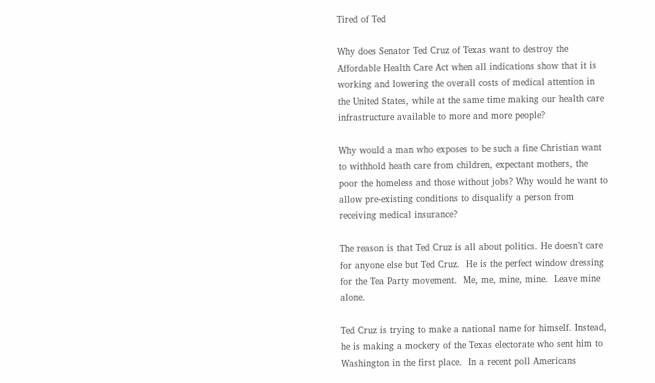Tired of Ted

Why does Senator Ted Cruz of Texas want to destroy the Affordable Health Care Act when all indications show that it is working and lowering the overall costs of medical attention in the United States, while at the same time making our health care infrastructure available to more and more people?

Why would a man who exposes to be such a fine Christian want to withhold heath care from children, expectant mothers, the poor the homeless and those without jobs? Why would he want to allow pre-existing conditions to disqualify a person from receiving medical insurance?

The reason is that Ted Cruz is all about politics. He doesn’t care for anyone else but Ted Cruz.  He is the perfect window dressing for the Tea Party movement.  Me, me, mine, mine.  Leave mine alone.

Ted Cruz is trying to make a national name for himself. Instead, he is making a mockery of the Texas electorate who sent him to Washington in the first place.  In a recent poll Americans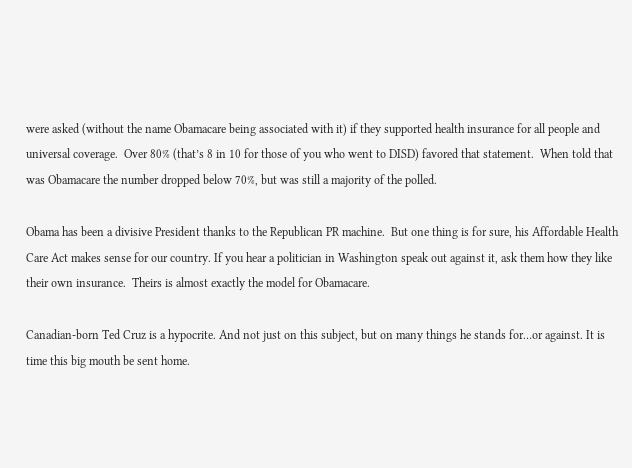were asked (without the name Obamacare being associated with it) if they supported health insurance for all people and universal coverage.  Over 80% (that’s 8 in 10 for those of you who went to DISD) favored that statement.  When told that was Obamacare the number dropped below 70%, but was still a majority of the polled.

Obama has been a divisive President thanks to the Republican PR machine.  But one thing is for sure, his Affordable Health Care Act makes sense for our country. If you hear a politician in Washington speak out against it, ask them how they like their own insurance.  Theirs is almost exactly the model for Obamacare.

Canadian-born Ted Cruz is a hypocrite. And not just on this subject, but on many things he stands for…or against. It is time this big mouth be sent home.